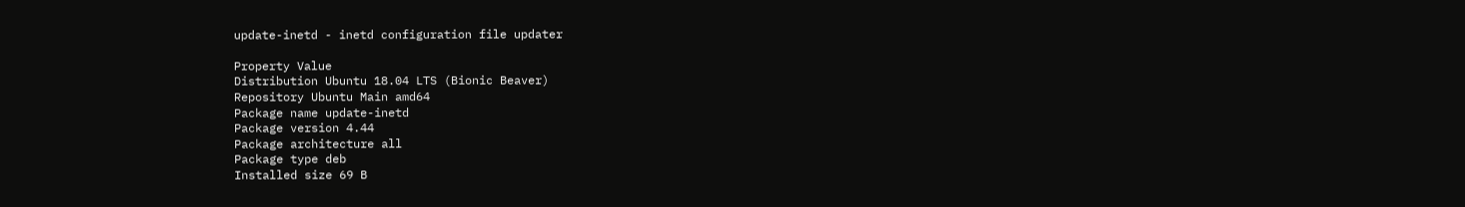update-inetd - inetd configuration file updater

Property Value
Distribution Ubuntu 18.04 LTS (Bionic Beaver)
Repository Ubuntu Main amd64
Package name update-inetd
Package version 4.44
Package architecture all
Package type deb
Installed size 69 B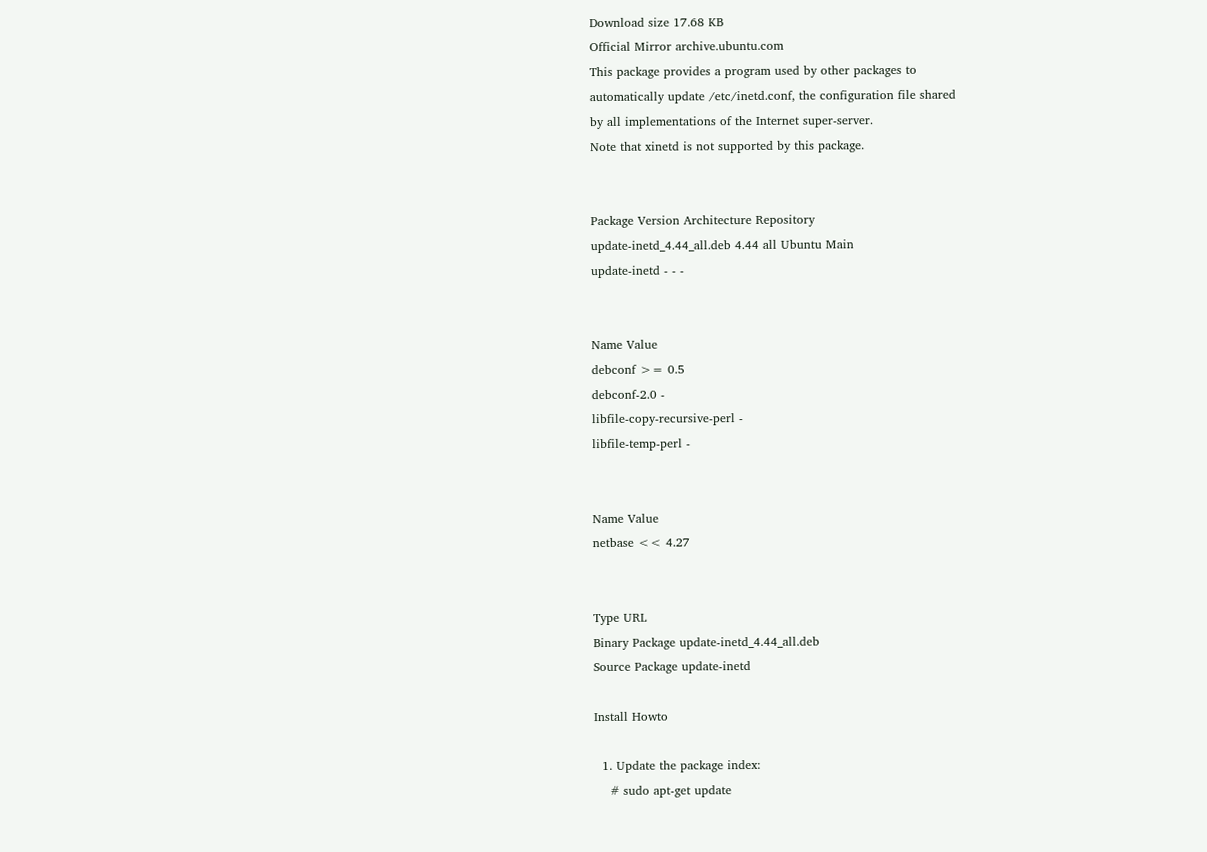Download size 17.68 KB
Official Mirror archive.ubuntu.com
This package provides a program used by other packages to
automatically update /etc/inetd.conf, the configuration file shared
by all implementations of the Internet super-server.
Note that xinetd is not supported by this package.


Package Version Architecture Repository
update-inetd_4.44_all.deb 4.44 all Ubuntu Main
update-inetd - - -


Name Value
debconf >= 0.5
debconf-2.0 -
libfile-copy-recursive-perl -
libfile-temp-perl -


Name Value
netbase << 4.27


Type URL
Binary Package update-inetd_4.44_all.deb
Source Package update-inetd

Install Howto

  1. Update the package index:
    # sudo apt-get update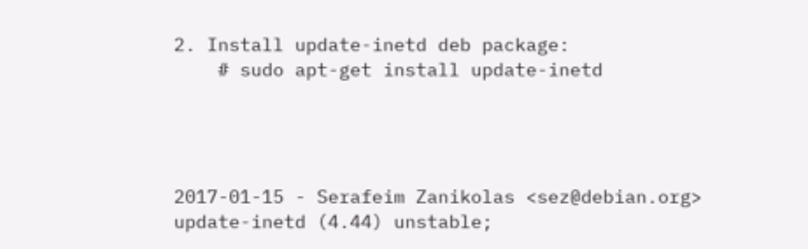2. Install update-inetd deb package:
    # sudo apt-get install update-inetd




2017-01-15 - Serafeim Zanikolas <sez@debian.org>
update-inetd (4.44) unstable;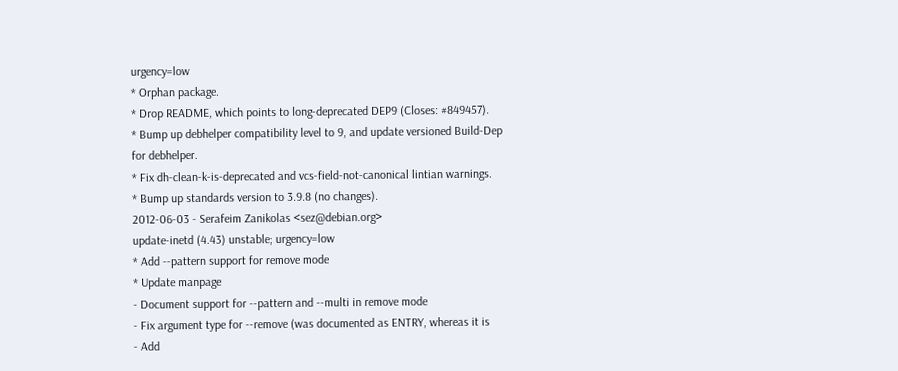urgency=low
* Orphan package.
* Drop README, which points to long-deprecated DEP9 (Closes: #849457).
* Bump up debhelper compatibility level to 9, and update versioned Build-Dep
for debhelper.
* Fix dh-clean-k-is-deprecated and vcs-field-not-canonical lintian warnings.
* Bump up standards version to 3.9.8 (no changes).
2012-06-03 - Serafeim Zanikolas <sez@debian.org>
update-inetd (4.43) unstable; urgency=low
* Add --pattern support for remove mode
* Update manpage
- Document support for --pattern and --multi in remove mode
- Fix argument type for --remove (was documented as ENTRY, whereas it is
- Add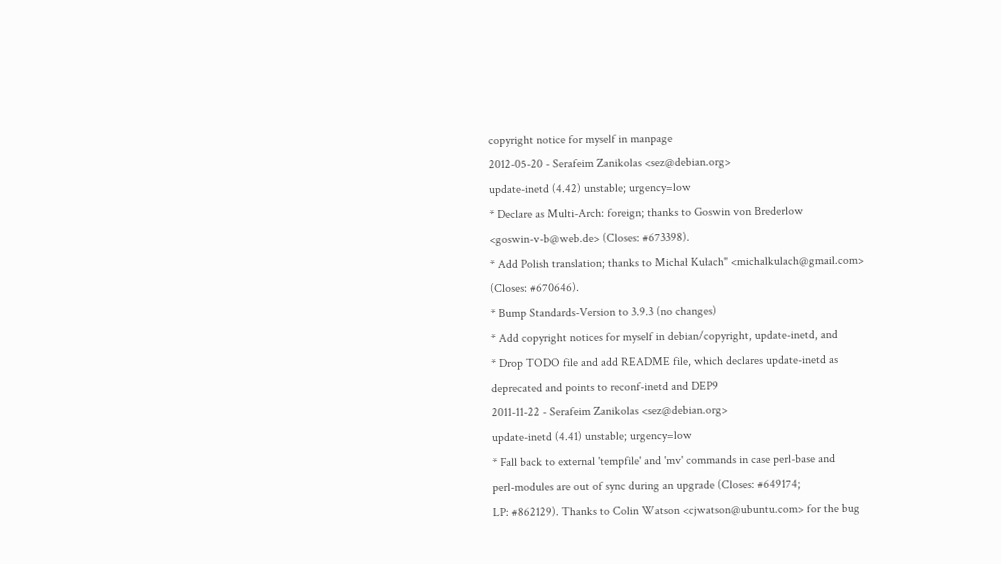copyright notice for myself in manpage
2012-05-20 - Serafeim Zanikolas <sez@debian.org>
update-inetd (4.42) unstable; urgency=low
* Declare as Multi-Arch: foreign; thanks to Goswin von Brederlow
<goswin-v-b@web.de> (Closes: #673398).
* Add Polish translation; thanks to Michał Kułach" <michalkulach@gmail.com>
(Closes: #670646).
* Bump Standards-Version to 3.9.3 (no changes)
* Add copyright notices for myself in debian/copyright, update-inetd, and
* Drop TODO file and add README file, which declares update-inetd as
deprecated and points to reconf-inetd and DEP9
2011-11-22 - Serafeim Zanikolas <sez@debian.org>
update-inetd (4.41) unstable; urgency=low
* Fall back to external 'tempfile' and 'mv' commands in case perl-base and
perl-modules are out of sync during an upgrade (Closes: #649174;
LP: #862129). Thanks to Colin Watson <cjwatson@ubuntu.com> for the bug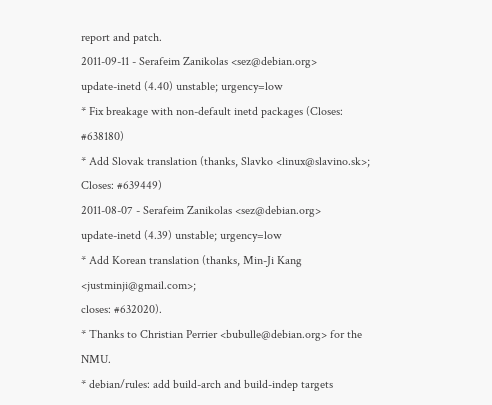report and patch.
2011-09-11 - Serafeim Zanikolas <sez@debian.org>
update-inetd (4.40) unstable; urgency=low
* Fix breakage with non-default inetd packages (Closes: #638180)
* Add Slovak translation (thanks, Slavko <linux@slavino.sk>;
Closes: #639449)
2011-08-07 - Serafeim Zanikolas <sez@debian.org>
update-inetd (4.39) unstable; urgency=low
* Add Korean translation (thanks, Min-Ji Kang <justminji@gmail.com>;
closes: #632020).
* Thanks to Christian Perrier <bubulle@debian.org> for the NMU.
* debian/rules: add build-arch and build-indep targets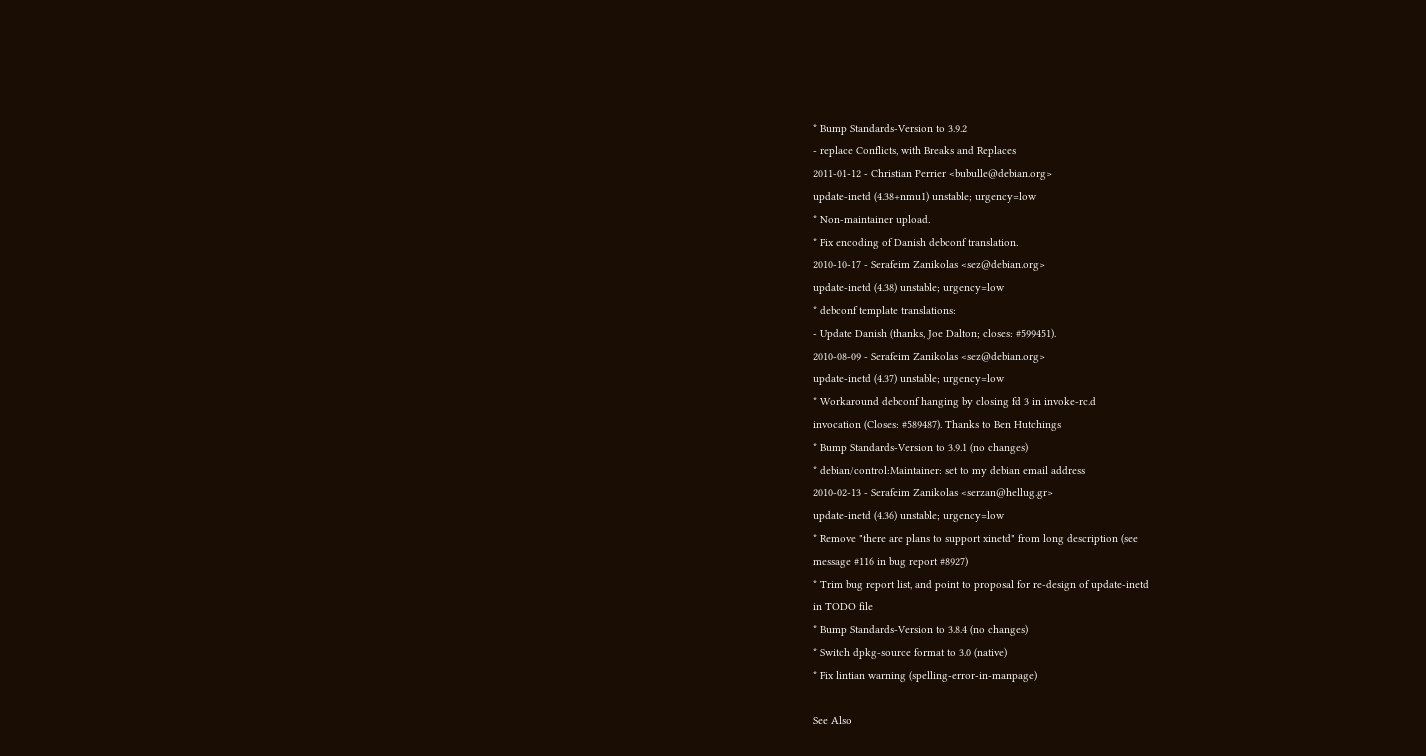* Bump Standards-Version to 3.9.2
- replace Conflicts, with Breaks and Replaces
2011-01-12 - Christian Perrier <bubulle@debian.org>
update-inetd (4.38+nmu1) unstable; urgency=low
* Non-maintainer upload.
* Fix encoding of Danish debconf translation.
2010-10-17 - Serafeim Zanikolas <sez@debian.org>
update-inetd (4.38) unstable; urgency=low
* debconf template translations:
- Update Danish (thanks, Joe Dalton; closes: #599451).
2010-08-09 - Serafeim Zanikolas <sez@debian.org>
update-inetd (4.37) unstable; urgency=low
* Workaround debconf hanging by closing fd 3 in invoke-rc.d
invocation (Closes: #589487). Thanks to Ben Hutchings
* Bump Standards-Version to 3.9.1 (no changes)
* debian/control:Maintainer: set to my debian email address
2010-02-13 - Serafeim Zanikolas <serzan@hellug.gr>
update-inetd (4.36) unstable; urgency=low
* Remove "there are plans to support xinetd" from long description (see
message #116 in bug report #8927)
* Trim bug report list, and point to proposal for re-design of update-inetd
in TODO file
* Bump Standards-Version to 3.8.4 (no changes)
* Switch dpkg-source format to 3.0 (native)
* Fix lintian warning (spelling-error-in-manpage)

See Also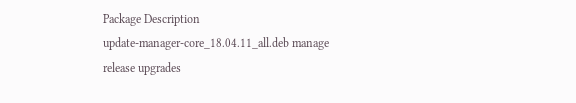Package Description
update-manager-core_18.04.11_all.deb manage release upgrades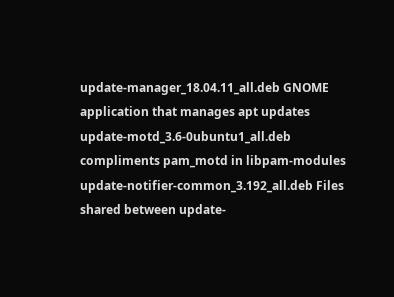update-manager_18.04.11_all.deb GNOME application that manages apt updates
update-motd_3.6-0ubuntu1_all.deb compliments pam_motd in libpam-modules
update-notifier-common_3.192_all.deb Files shared between update-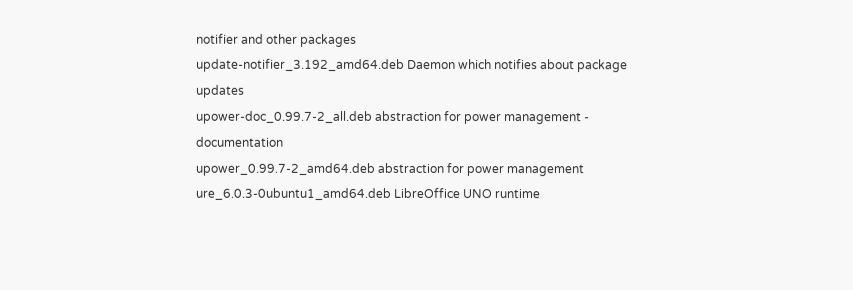notifier and other packages
update-notifier_3.192_amd64.deb Daemon which notifies about package updates
upower-doc_0.99.7-2_all.deb abstraction for power management - documentation
upower_0.99.7-2_amd64.deb abstraction for power management
ure_6.0.3-0ubuntu1_amd64.deb LibreOffice UNO runtime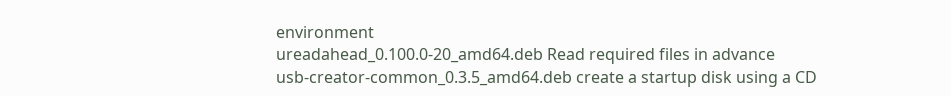environment
ureadahead_0.100.0-20_amd64.deb Read required files in advance
usb-creator-common_0.3.5_amd64.deb create a startup disk using a CD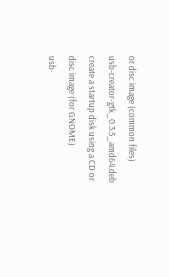or disc image (common files)
usb-creator-gtk_0.3.5_amd64.deb create a startup disk using a CD or disc image (for GNOME)
usb-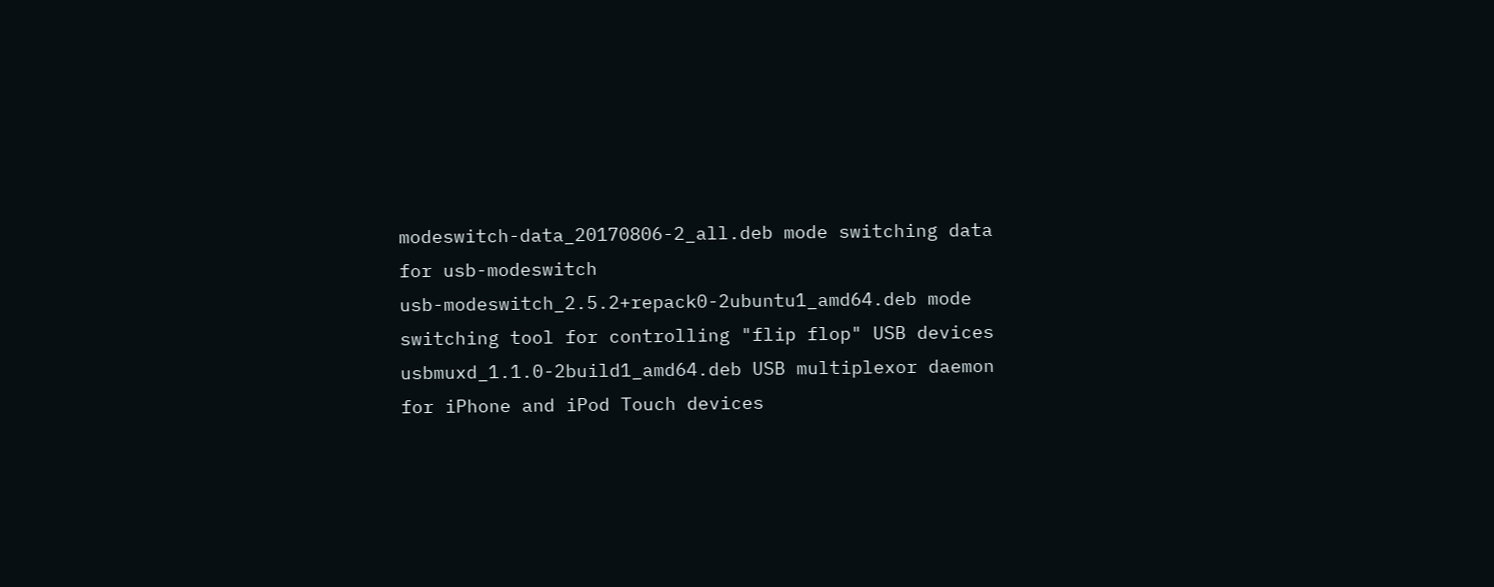modeswitch-data_20170806-2_all.deb mode switching data for usb-modeswitch
usb-modeswitch_2.5.2+repack0-2ubuntu1_amd64.deb mode switching tool for controlling "flip flop" USB devices
usbmuxd_1.1.0-2build1_amd64.deb USB multiplexor daemon for iPhone and iPod Touch devices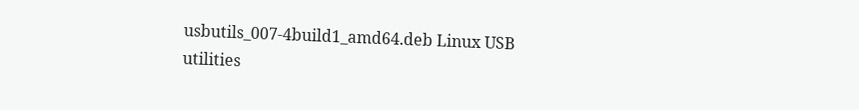usbutils_007-4build1_amd64.deb Linux USB utilities